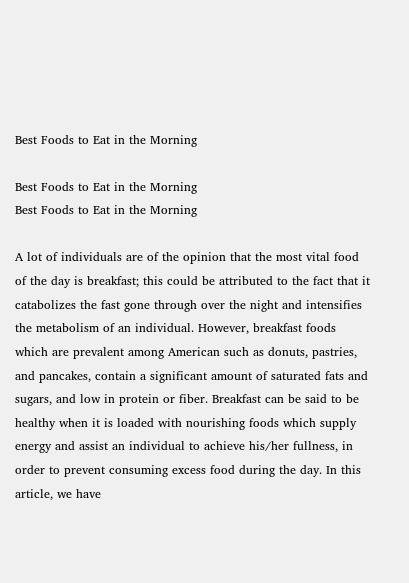Best Foods to Eat in the Morning

Best Foods to Eat in the Morning
Best Foods to Eat in the Morning

A lot of individuals are of the opinion that the most vital food of the day is breakfast; this could be attributed to the fact that it catabolizes the fast gone through over the night and intensifies the metabolism of an individual. However, breakfast foods which are prevalent among American such as donuts, pastries, and pancakes, contain a significant amount of saturated fats and sugars, and low in protein or fiber. Breakfast can be said to be healthy when it is loaded with nourishing foods which supply energy and assist an individual to achieve his/her fullness, in order to prevent consuming excess food during the day. In this article, we have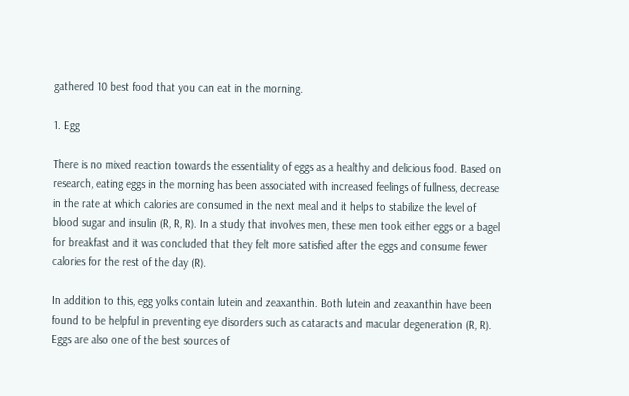gathered 10 best food that you can eat in the morning.

1. Egg

There is no mixed reaction towards the essentiality of eggs as a healthy and delicious food. Based on research, eating eggs in the morning has been associated with increased feelings of fullness, decrease in the rate at which calories are consumed in the next meal and it helps to stabilize the level of blood sugar and insulin (R, R, R). In a study that involves men, these men took either eggs or a bagel for breakfast and it was concluded that they felt more satisfied after the eggs and consume fewer calories for the rest of the day (R).

In addition to this, egg yolks contain lutein and zeaxanthin. Both lutein and zeaxanthin have been found to be helpful in preventing eye disorders such as cataracts and macular degeneration (R, R). Eggs are also one of the best sources of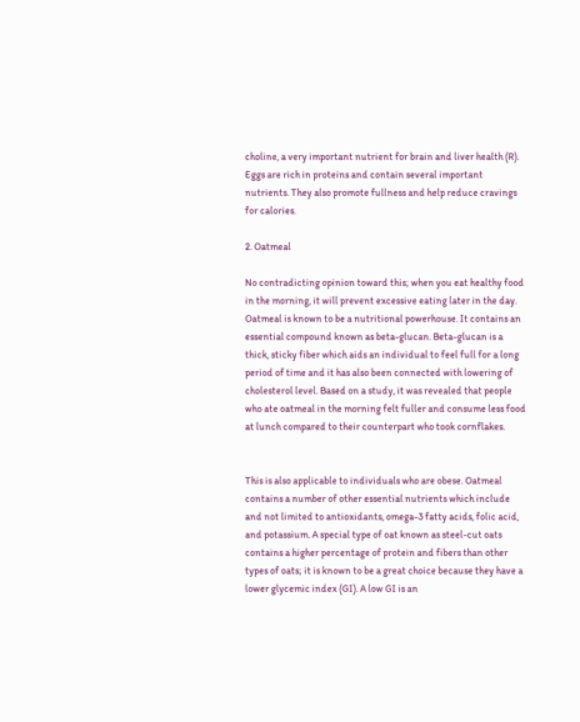choline, a very important nutrient for brain and liver health (R). Eggs are rich in proteins and contain several important nutrients. They also promote fullness and help reduce cravings for calories.

2. Oatmeal

No contradicting opinion toward this; when you eat healthy food in the morning, it will prevent excessive eating later in the day. Oatmeal is known to be a nutritional powerhouse. It contains an essential compound known as beta-glucan. Beta-glucan is a thick, sticky fiber which aids an individual to feel full for a long period of time and it has also been connected with lowering of cholesterol level. Based on a study, it was revealed that people who ate oatmeal in the morning felt fuller and consume less food at lunch compared to their counterpart who took cornflakes.


This is also applicable to individuals who are obese. Oatmeal contains a number of other essential nutrients which include and not limited to antioxidants, omega-3 fatty acids, folic acid, and potassium. A special type of oat known as steel-cut oats contains a higher percentage of protein and fibers than other types of oats; it is known to be a great choice because they have a lower glycemic index (GI). A low GI is an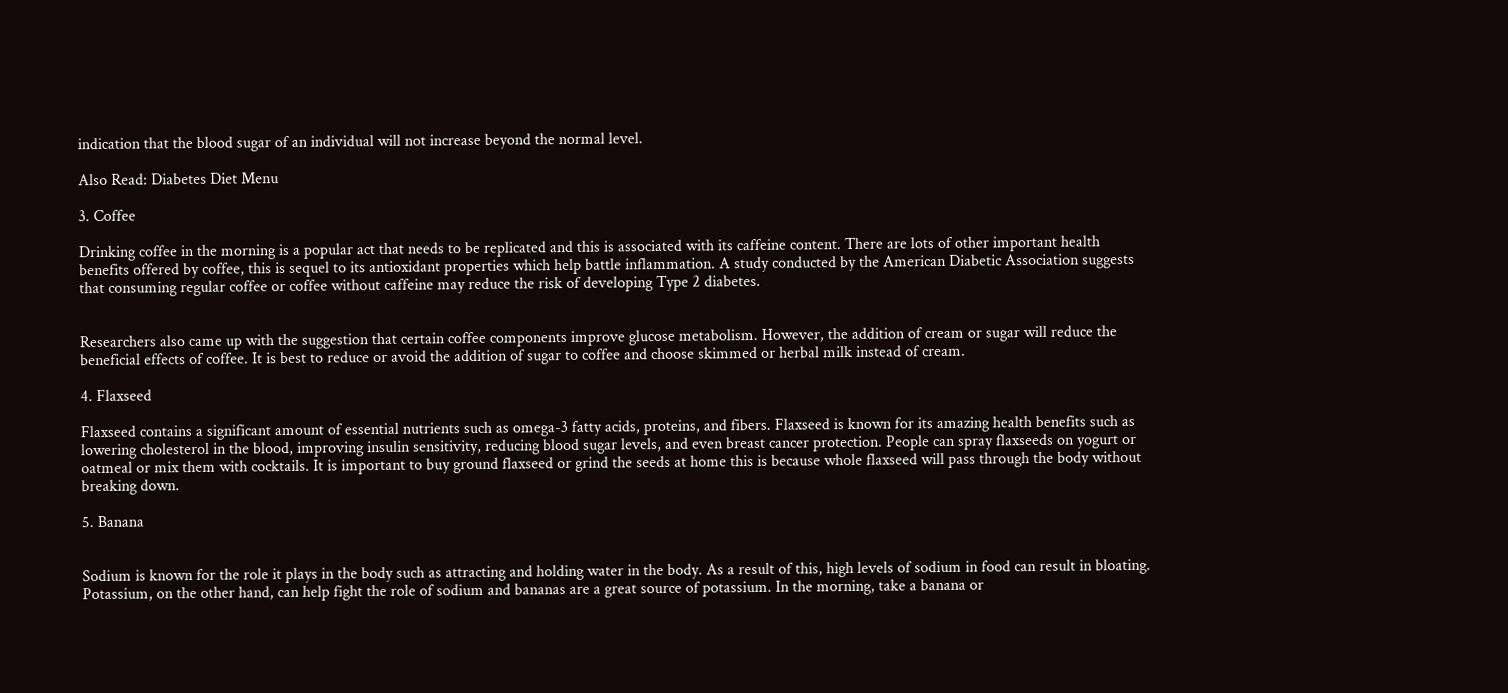indication that the blood sugar of an individual will not increase beyond the normal level.

Also Read: Diabetes Diet Menu

3. Coffee

Drinking coffee in the morning is a popular act that needs to be replicated and this is associated with its caffeine content. There are lots of other important health benefits offered by coffee, this is sequel to its antioxidant properties which help battle inflammation. A study conducted by the American Diabetic Association suggests that consuming regular coffee or coffee without caffeine may reduce the risk of developing Type 2 diabetes.


Researchers also came up with the suggestion that certain coffee components improve glucose metabolism. However, the addition of cream or sugar will reduce the beneficial effects of coffee. It is best to reduce or avoid the addition of sugar to coffee and choose skimmed or herbal milk instead of cream.

4. Flaxseed

Flaxseed contains a significant amount of essential nutrients such as omega-3 fatty acids, proteins, and fibers. Flaxseed is known for its amazing health benefits such as lowering cholesterol in the blood, improving insulin sensitivity, reducing blood sugar levels, and even breast cancer protection. People can spray flaxseeds on yogurt or oatmeal or mix them with cocktails. It is important to buy ground flaxseed or grind the seeds at home this is because whole flaxseed will pass through the body without breaking down.

5. Banana


Sodium is known for the role it plays in the body such as attracting and holding water in the body. As a result of this, high levels of sodium in food can result in bloating. Potassium, on the other hand, can help fight the role of sodium and bananas are a great source of potassium. In the morning, take a banana or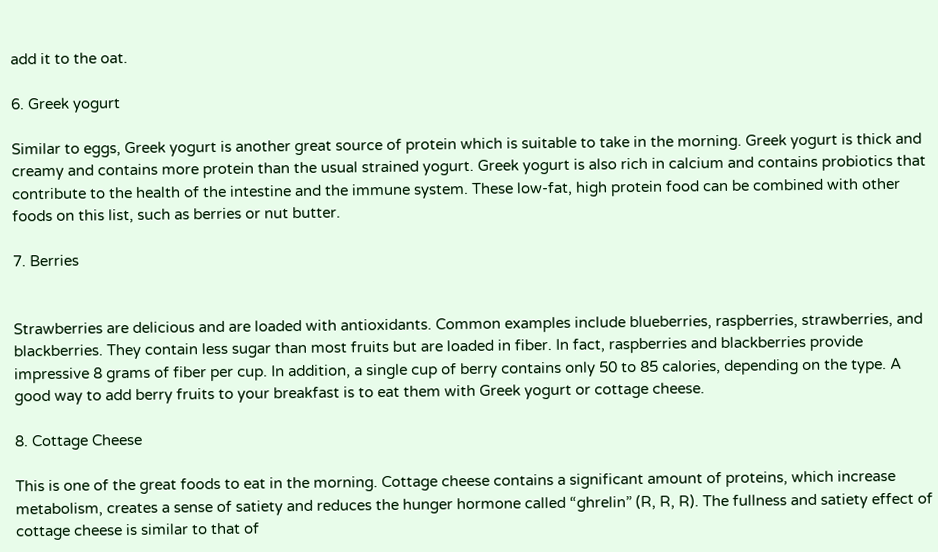add it to the oat.

6. Greek yogurt

Similar to eggs, Greek yogurt is another great source of protein which is suitable to take in the morning. Greek yogurt is thick and creamy and contains more protein than the usual strained yogurt. Greek yogurt is also rich in calcium and contains probiotics that contribute to the health of the intestine and the immune system. These low-fat, high protein food can be combined with other foods on this list, such as berries or nut butter.

7. Berries


Strawberries are delicious and are loaded with antioxidants. Common examples include blueberries, raspberries, strawberries, and blackberries. They contain less sugar than most fruits but are loaded in fiber. In fact, raspberries and blackberries provide impressive 8 grams of fiber per cup. In addition, a single cup of berry contains only 50 to 85 calories, depending on the type. A good way to add berry fruits to your breakfast is to eat them with Greek yogurt or cottage cheese.

8. Cottage Cheese

This is one of the great foods to eat in the morning. Cottage cheese contains a significant amount of proteins, which increase metabolism, creates a sense of satiety and reduces the hunger hormone called “ghrelin” (R, R, R). The fullness and satiety effect of cottage cheese is similar to that of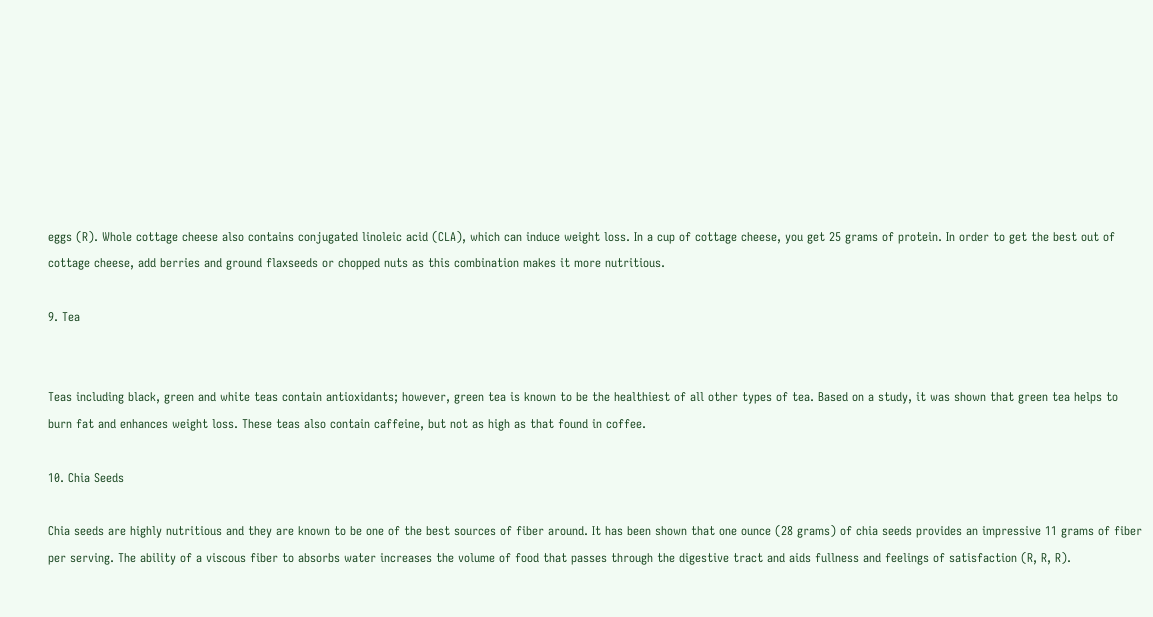eggs (R). Whole cottage cheese also contains conjugated linoleic acid (CLA), which can induce weight loss. In a cup of cottage cheese, you get 25 grams of protein. In order to get the best out of cottage cheese, add berries and ground flaxseeds or chopped nuts as this combination makes it more nutritious.

9. Tea


Teas including black, green and white teas contain antioxidants; however, green tea is known to be the healthiest of all other types of tea. Based on a study, it was shown that green tea helps to burn fat and enhances weight loss. These teas also contain caffeine, but not as high as that found in coffee.

10. Chia Seeds

Chia seeds are highly nutritious and they are known to be one of the best sources of fiber around. It has been shown that one ounce (28 grams) of chia seeds provides an impressive 11 grams of fiber per serving. The ability of a viscous fiber to absorbs water increases the volume of food that passes through the digestive tract and aids fullness and feelings of satisfaction (R, R, R).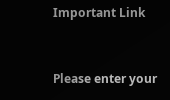Important Link


Please enter your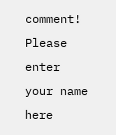comment!
Please enter your name here